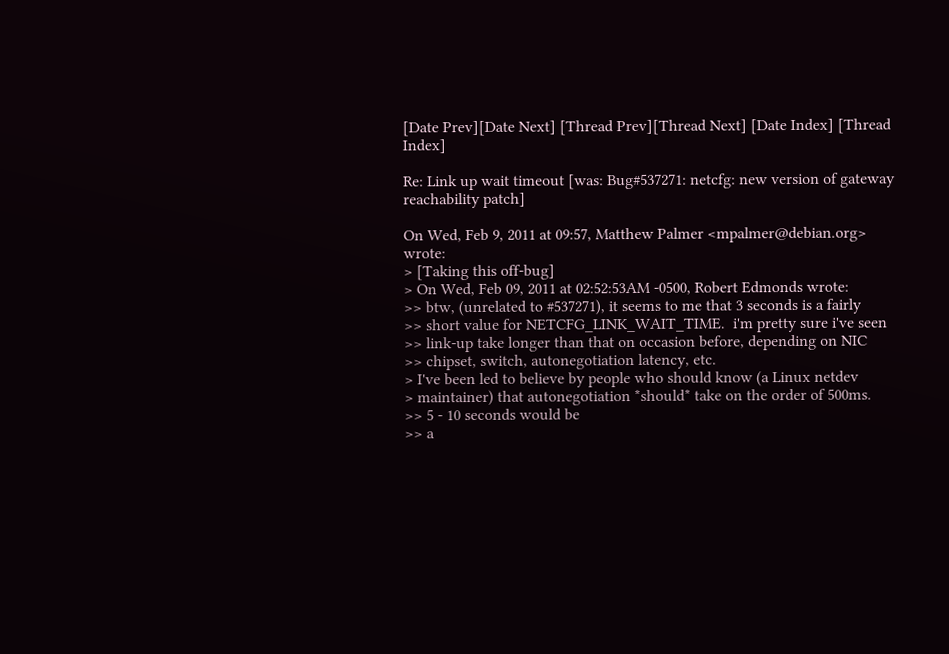[Date Prev][Date Next] [Thread Prev][Thread Next] [Date Index] [Thread Index]

Re: Link up wait timeout [was: Bug#537271: netcfg: new version of gateway reachability patch]

On Wed, Feb 9, 2011 at 09:57, Matthew Palmer <mpalmer@debian.org> wrote:
> [Taking this off-bug]
> On Wed, Feb 09, 2011 at 02:52:53AM -0500, Robert Edmonds wrote:
>> btw, (unrelated to #537271), it seems to me that 3 seconds is a fairly
>> short value for NETCFG_LINK_WAIT_TIME.  i'm pretty sure i've seen
>> link-up take longer than that on occasion before, depending on NIC
>> chipset, switch, autonegotiation latency, etc.
> I've been led to believe by people who should know (a Linux netdev
> maintainer) that autonegotiation *should* take on the order of 500ms.
>> 5 - 10 seconds would be
>> a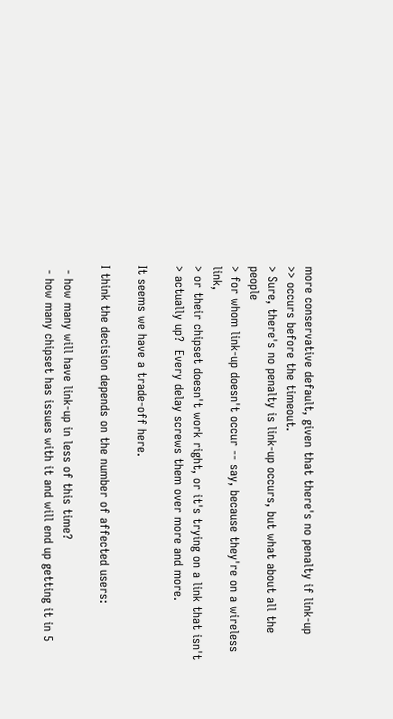more conservative default, given that there's no penalty if link-up
>> occurs before the timeout.
> Sure, there's no penalty is link-up occurs, but what about all the people
> for whom link-up doesn't occur -- say, because they're on a wireless link,
> or their chipset doesn't work right, or it's trying on a link that isn't
> actually up?  Every delay screws them over more and more.

It seems we have a trade-off here.

I think the decision depends on the number of affected users:

 - how many will have link-up in less of this time?
 - how many chipset has issues with it and will end up getting it in 5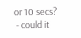or 10 secs?
 - could it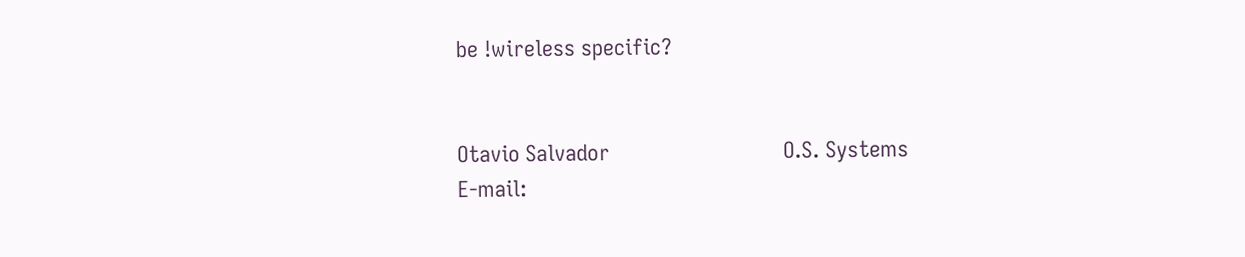be !wireless specific?


Otavio Salvador                             O.S. Systems
E-mail: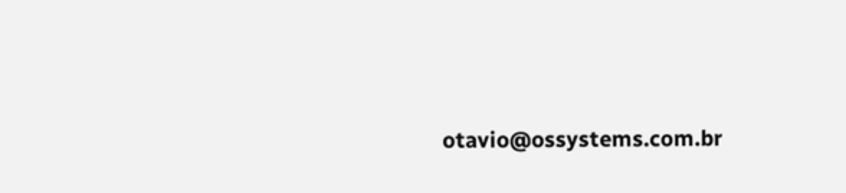otavio@ossystems.com.br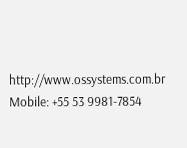http://www.ossystems.com.br
Mobile: +55 53 9981-7854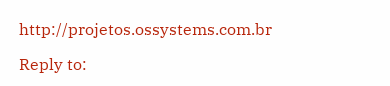http://projetos.ossystems.com.br

Reply to: